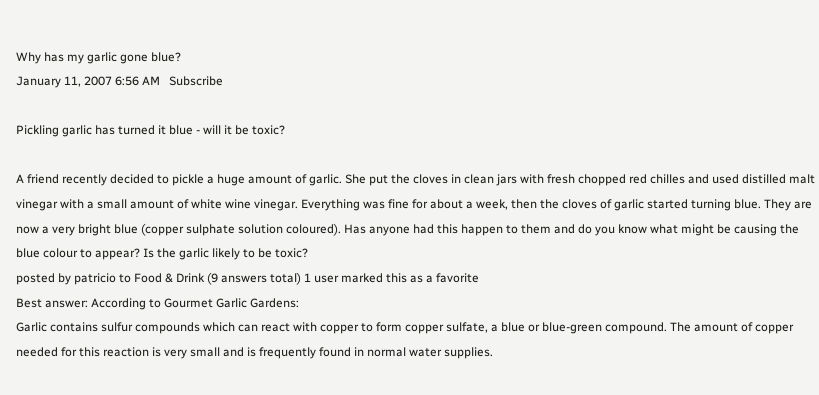Why has my garlic gone blue?
January 11, 2007 6:56 AM   Subscribe

Pickling garlic has turned it blue - will it be toxic?

A friend recently decided to pickle a huge amount of garlic. She put the cloves in clean jars with fresh chopped red chilles and used distilled malt vinegar with a small amount of white wine vinegar. Everything was fine for about a week, then the cloves of garlic started turning blue. They are now a very bright blue (copper sulphate solution coloured). Has anyone had this happen to them and do you know what might be causing the blue colour to appear? Is the garlic likely to be toxic?
posted by patricio to Food & Drink (9 answers total) 1 user marked this as a favorite
Best answer: According to Gourmet Garlic Gardens:
Garlic contains sulfur compounds which can react with copper to form copper sulfate, a blue or blue-green compound. The amount of copper needed for this reaction is very small and is frequently found in normal water supplies.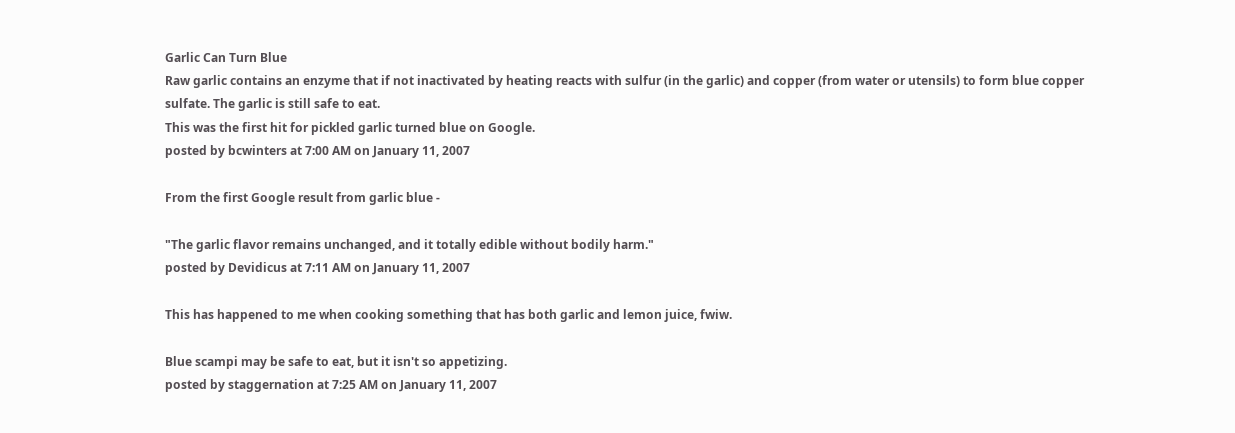Garlic Can Turn Blue
Raw garlic contains an enzyme that if not inactivated by heating reacts with sulfur (in the garlic) and copper (from water or utensils) to form blue copper sulfate. The garlic is still safe to eat.
This was the first hit for pickled garlic turned blue on Google.
posted by bcwinters at 7:00 AM on January 11, 2007

From the first Google result from garlic blue -

"The garlic flavor remains unchanged, and it totally edible without bodily harm."
posted by Devidicus at 7:11 AM on January 11, 2007

This has happened to me when cooking something that has both garlic and lemon juice, fwiw.

Blue scampi may be safe to eat, but it isn't so appetizing.
posted by staggernation at 7:25 AM on January 11, 2007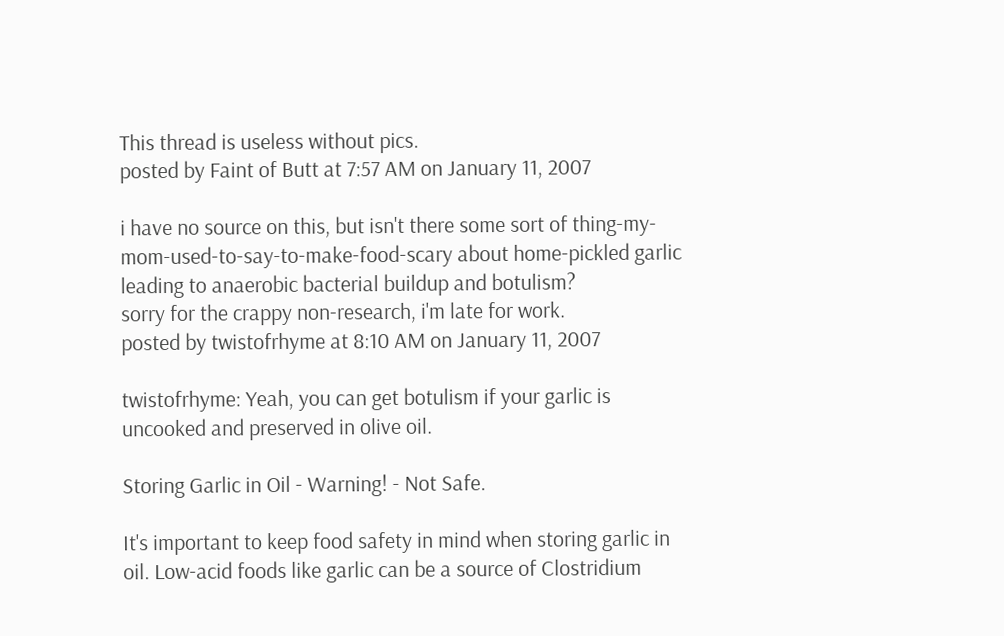This thread is useless without pics.
posted by Faint of Butt at 7:57 AM on January 11, 2007

i have no source on this, but isn't there some sort of thing-my-mom-used-to-say-to-make-food-scary about home-pickled garlic leading to anaerobic bacterial buildup and botulism?
sorry for the crappy non-research, i'm late for work.
posted by twistofrhyme at 8:10 AM on January 11, 2007

twistofrhyme: Yeah, you can get botulism if your garlic is uncooked and preserved in olive oil.

Storing Garlic in Oil - Warning! - Not Safe.

It's important to keep food safety in mind when storing garlic in oil. Low-acid foods like garlic can be a source of Clostridium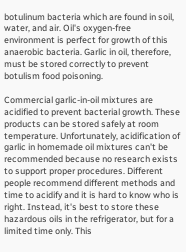botulinum bacteria which are found in soil, water, and air. Oil's oxygen-free environment is perfect for growth of this anaerobic bacteria. Garlic in oil, therefore, must be stored correctly to prevent botulism food poisoning.

Commercial garlic-in-oil mixtures are acidified to prevent bacterial growth. These products can be stored safely at room temperature. Unfortunately, acidification of garlic in homemade oil mixtures can't be recommended because no research exists to support proper procedures. Different people recommend different methods and time to acidify and it is hard to know who is right. Instead, it's best to store these hazardous oils in the refrigerator, but for a limited time only. This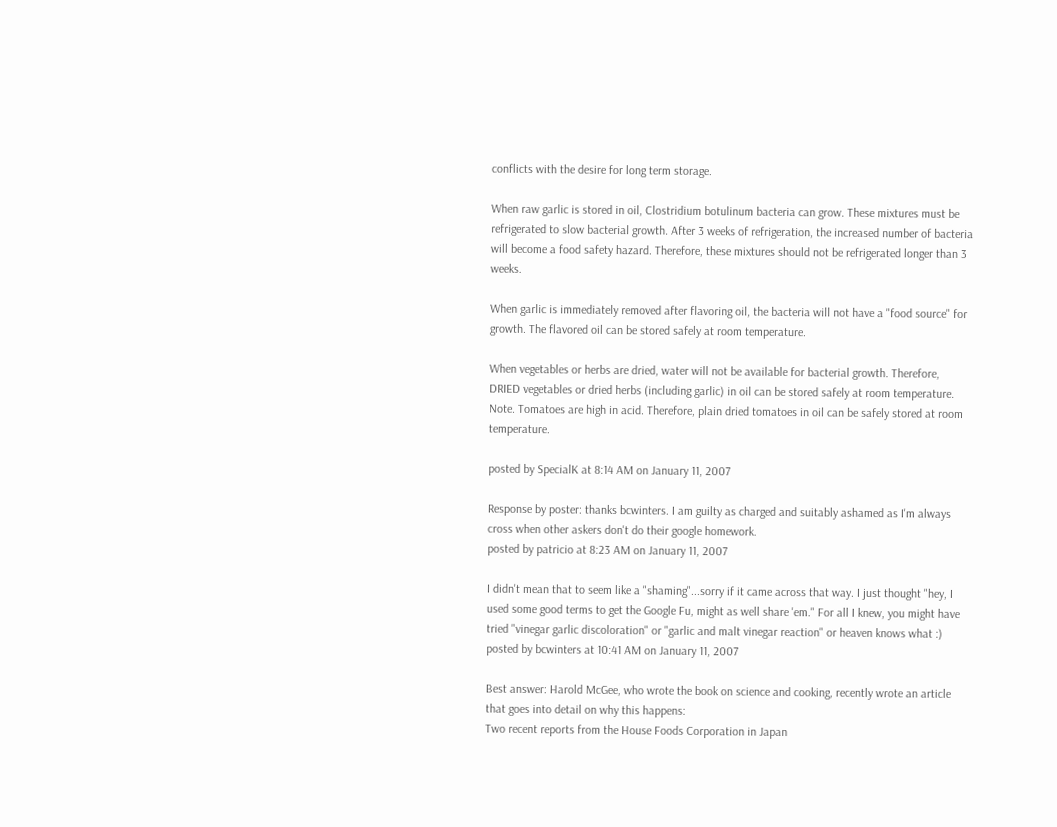conflicts with the desire for long term storage.

When raw garlic is stored in oil, Clostridium botulinum bacteria can grow. These mixtures must be refrigerated to slow bacterial growth. After 3 weeks of refrigeration, the increased number of bacteria will become a food safety hazard. Therefore, these mixtures should not be refrigerated longer than 3 weeks.

When garlic is immediately removed after flavoring oil, the bacteria will not have a "food source" for growth. The flavored oil can be stored safely at room temperature.

When vegetables or herbs are dried, water will not be available for bacterial growth. Therefore, DRIED vegetables or dried herbs (including garlic) in oil can be stored safely at room temperature. Note. Tomatoes are high in acid. Therefore, plain dried tomatoes in oil can be safely stored at room temperature.

posted by SpecialK at 8:14 AM on January 11, 2007

Response by poster: thanks bcwinters. I am guilty as charged and suitably ashamed as I'm always cross when other askers don't do their google homework.
posted by patricio at 8:23 AM on January 11, 2007

I didn't mean that to seem like a "shaming"...sorry if it came across that way. I just thought "hey, I used some good terms to get the Google Fu, might as well share 'em." For all I knew, you might have tried "vinegar garlic discoloration" or "garlic and malt vinegar reaction" or heaven knows what :)
posted by bcwinters at 10:41 AM on January 11, 2007

Best answer: Harold McGee, who wrote the book on science and cooking, recently wrote an article that goes into detail on why this happens:
Two recent reports from the House Foods Corporation in Japan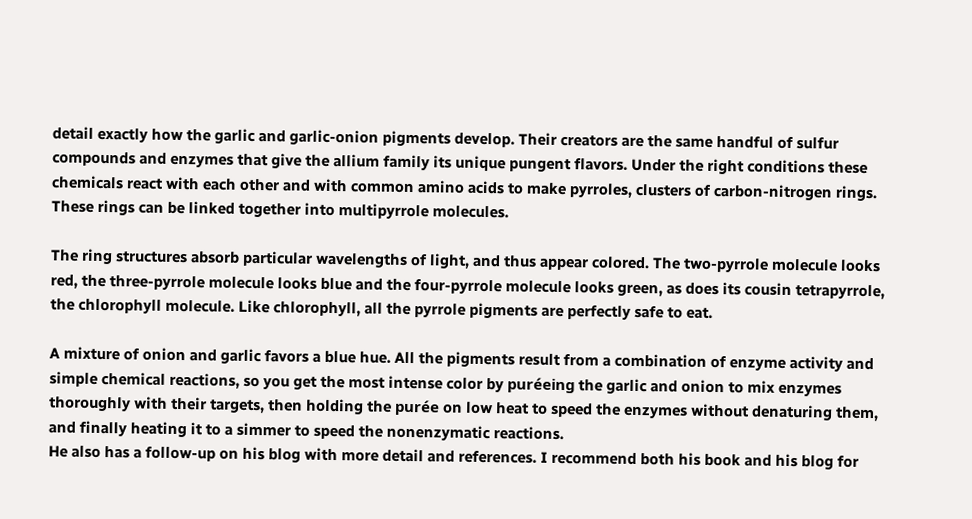detail exactly how the garlic and garlic-onion pigments develop. Their creators are the same handful of sulfur compounds and enzymes that give the allium family its unique pungent flavors. Under the right conditions these chemicals react with each other and with common amino acids to make pyrroles, clusters of carbon-nitrogen rings. These rings can be linked together into multipyrrole molecules.

The ring structures absorb particular wavelengths of light, and thus appear colored. The two-pyrrole molecule looks red, the three-pyrrole molecule looks blue and the four-pyrrole molecule looks green, as does its cousin tetrapyrrole, the chlorophyll molecule. Like chlorophyll, all the pyrrole pigments are perfectly safe to eat.

A mixture of onion and garlic favors a blue hue. All the pigments result from a combination of enzyme activity and simple chemical reactions, so you get the most intense color by puréeing the garlic and onion to mix enzymes thoroughly with their targets, then holding the purée on low heat to speed the enzymes without denaturing them, and finally heating it to a simmer to speed the nonenzymatic reactions.
He also has a follow-up on his blog with more detail and references. I recommend both his book and his blog for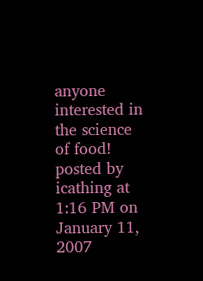anyone interested in the science of food!
posted by icathing at 1:16 PM on January 11, 2007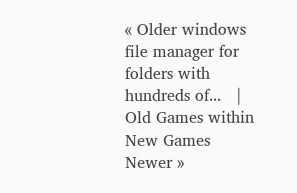« Older windows file manager for folders with hundreds of...   |   Old Games within New Games Newer »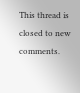This thread is closed to new comments.